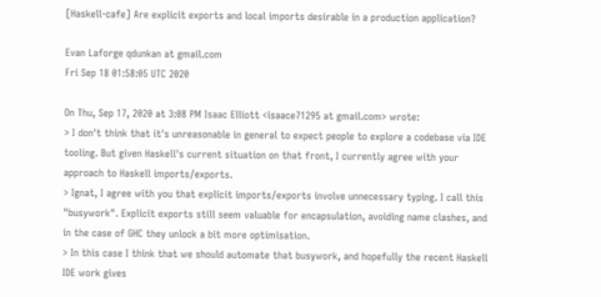[Haskell-cafe] Are explicit exports and local imports desirable in a production application?

Evan Laforge qdunkan at gmail.com
Fri Sep 18 01:58:05 UTC 2020

On Thu, Sep 17, 2020 at 3:08 PM Isaac Elliott <isaace71295 at gmail.com> wrote:
> I don't think that it's unreasonable in general to expect people to explore a codebase via IDE tooling. But given Haskell's current situation on that front, I currently agree with your approach to Haskell imports/exports.
> Ignat, I agree with you that explicit imports/exports involve unnecessary typing. I call this "busywork". Explicit exports still seem valuable for encapsulation, avoiding name clashes, and in the case of GHC they unlock a bit more optimisation.
> In this case I think that we should automate that busywork, and hopefully the recent Haskell IDE work gives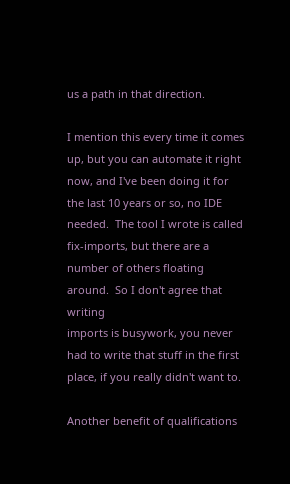us a path in that direction.

I mention this every time it comes up, but you can automate it right
now, and I've been doing it for the last 10 years or so, no IDE
needed.  The tool I wrote is called fix-imports, but there are a
number of others floating around.  So I don't agree that writing
imports is busywork, you never had to write that stuff in the first
place, if you really didn't want to.

Another benefit of qualifications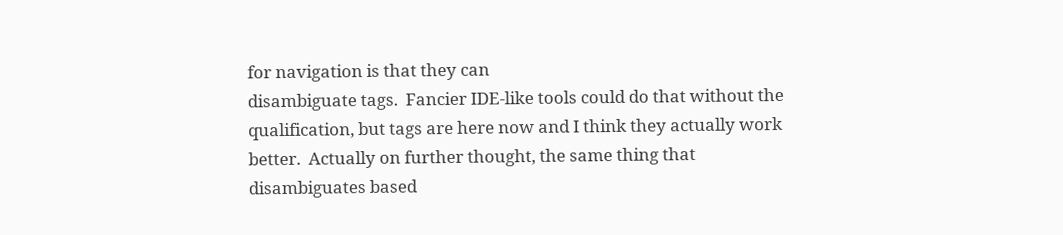for navigation is that they can
disambiguate tags.  Fancier IDE-like tools could do that without the
qualification, but tags are here now and I think they actually work
better.  Actually on further thought, the same thing that
disambiguates based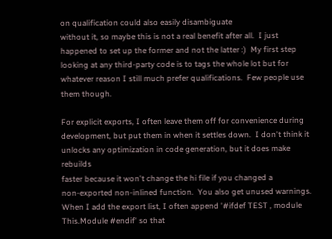on qualification could also easily disambiguate
without it, so maybe this is not a real benefit after all.  I just
happened to set up the former and not the latter :)  My first step
looking at any third-party code is to tags the whole lot but for
whatever reason I still much prefer qualifications.  Few people use
them though.

For explicit exports, I often leave them off for convenience during
development, but put them in when it settles down.  I don't think it
unlocks any optimization in code generation, but it does make rebuilds
faster because it won't change the hi file if you changed a
non-exported non-inlined function.  You also get unused warnings.
When I add the export list, I often append '#ifdef TEST , module
This.Module #endif' so that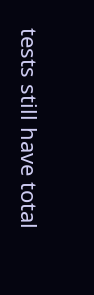tests still have total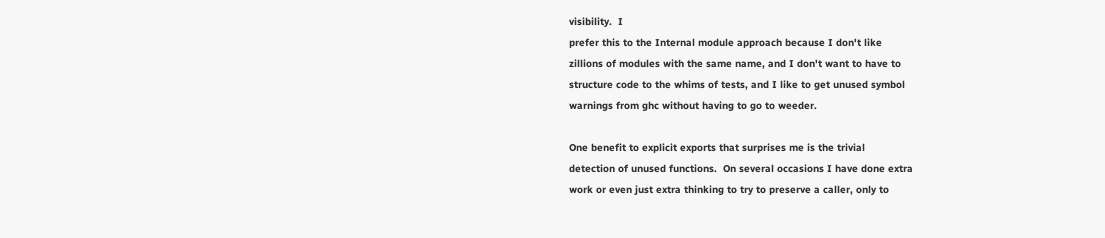visibility.  I
prefer this to the Internal module approach because I don't like
zillions of modules with the same name, and I don't want to have to
structure code to the whims of tests, and I like to get unused symbol
warnings from ghc without having to go to weeder.

One benefit to explicit exports that surprises me is the trivial
detection of unused functions.  On several occasions I have done extra
work or even just extra thinking to try to preserve a caller, only to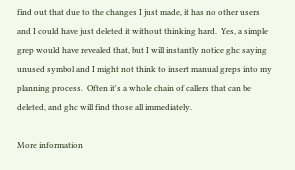find out that due to the changes I just made, it has no other users
and I could have just deleted it without thinking hard.  Yes, a simple
grep would have revealed that, but I will instantly notice ghc saying
unused symbol and I might not think to insert manual greps into my
planning process.  Often it's a whole chain of callers that can be
deleted, and ghc will find those all immediately.

More information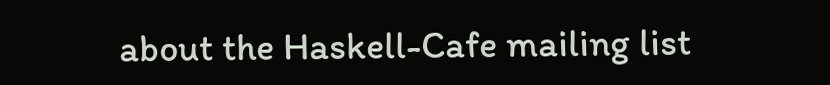about the Haskell-Cafe mailing list